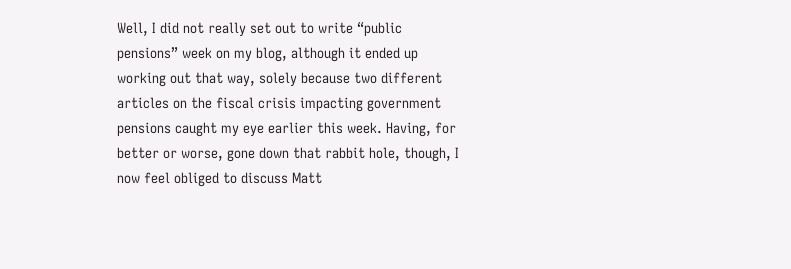Well, I did not really set out to write “public pensions” week on my blog, although it ended up working out that way, solely because two different articles on the fiscal crisis impacting government pensions caught my eye earlier this week. Having, for better or worse, gone down that rabbit hole, though, I now feel obliged to discuss Matt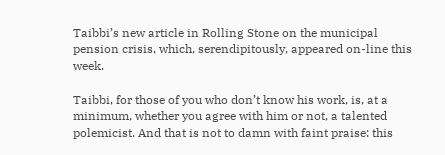Taibbi’s new article in Rolling Stone on the municipal pension crisis, which, serendipitously, appeared on-line this week.

Taibbi, for those of you who don’t know his work, is, at a minimum, whether you agree with him or not, a talented polemicist. And that is not to damn with faint praise: this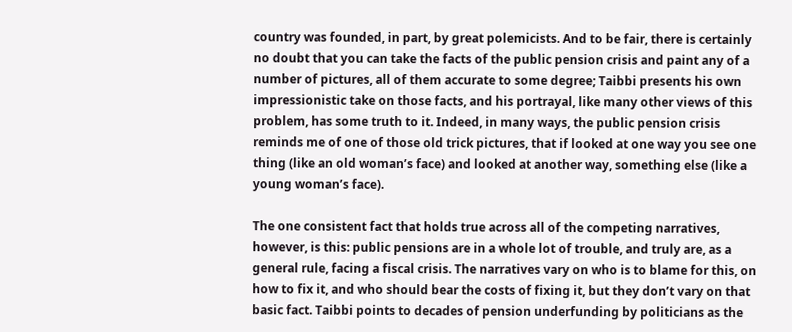country was founded, in part, by great polemicists. And to be fair, there is certainly no doubt that you can take the facts of the public pension crisis and paint any of a number of pictures, all of them accurate to some degree; Taibbi presents his own impressionistic take on those facts, and his portrayal, like many other views of this problem, has some truth to it. Indeed, in many ways, the public pension crisis reminds me of one of those old trick pictures, that if looked at one way you see one thing (like an old woman’s face) and looked at another way, something else (like a young woman’s face).

The one consistent fact that holds true across all of the competing narratives, however, is this: public pensions are in a whole lot of trouble, and truly are, as a general rule, facing a fiscal crisis. The narratives vary on who is to blame for this, on how to fix it, and who should bear the costs of fixing it, but they don’t vary on that basic fact. Taibbi points to decades of pension underfunding by politicians as the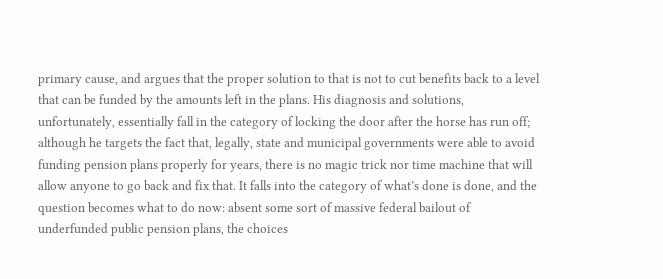primary cause, and argues that the proper solution to that is not to cut benefits back to a level that can be funded by the amounts left in the plans. His diagnosis and solutions, unfortunately, essentially fall in the category of locking the door after the horse has run off; although he targets the fact that, legally, state and municipal governments were able to avoid funding pension plans properly for years, there is no magic trick nor time machine that will allow anyone to go back and fix that. It falls into the category of what’s done is done, and the question becomes what to do now: absent some sort of massive federal bailout of underfunded public pension plans, the choices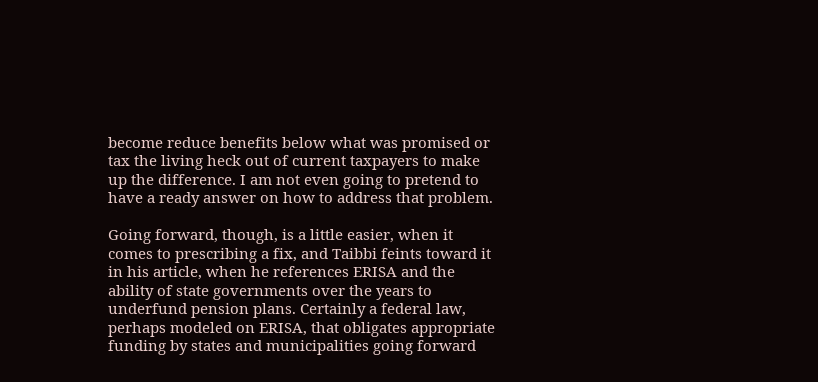become reduce benefits below what was promised or tax the living heck out of current taxpayers to make up the difference. I am not even going to pretend to have a ready answer on how to address that problem.

Going forward, though, is a little easier, when it comes to prescribing a fix, and Taibbi feints toward it in his article, when he references ERISA and the ability of state governments over the years to underfund pension plans. Certainly a federal law, perhaps modeled on ERISA, that obligates appropriate funding by states and municipalities going forward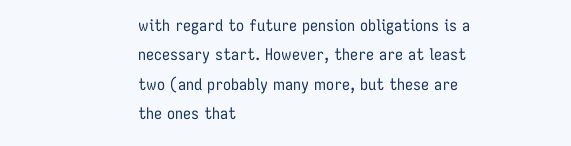with regard to future pension obligations is a necessary start. However, there are at least two (and probably many more, but these are the ones that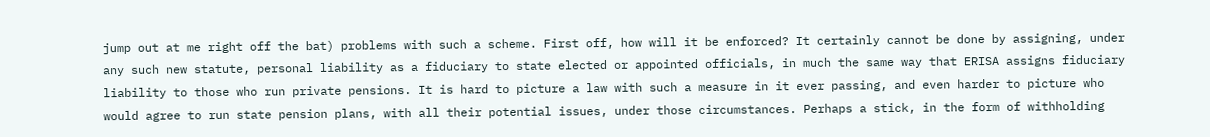jump out at me right off the bat) problems with such a scheme. First off, how will it be enforced? It certainly cannot be done by assigning, under any such new statute, personal liability as a fiduciary to state elected or appointed officials, in much the same way that ERISA assigns fiduciary liability to those who run private pensions. It is hard to picture a law with such a measure in it ever passing, and even harder to picture who would agree to run state pension plans, with all their potential issues, under those circumstances. Perhaps a stick, in the form of withholding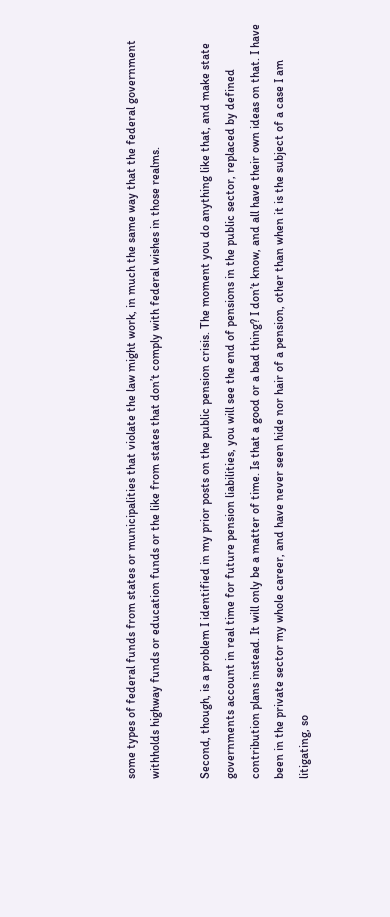some types of federal funds from states or municipalities that violate the law might work, in much the same way that the federal government withholds highway funds or education funds or the like from states that don’t comply with federal wishes in those realms.

Second, though, is a problem I identified in my prior posts on the public pension crisis. The moment you do anything like that, and make state governments account in real time for future pension liabilities, you will see the end of pensions in the public sector, replaced by defined contribution plans instead. It will only be a matter of time. Is that a good or a bad thing? I don’t know, and all have their own ideas on that. I have been in the private sector my whole career, and have never seen hide nor hair of a pension, other than when it is the subject of a case I am litigating, so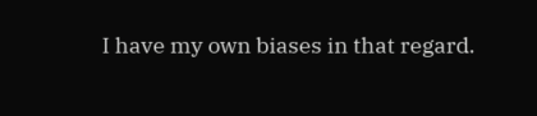I have my own biases in that regard.